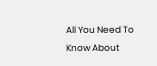All You Need To Know About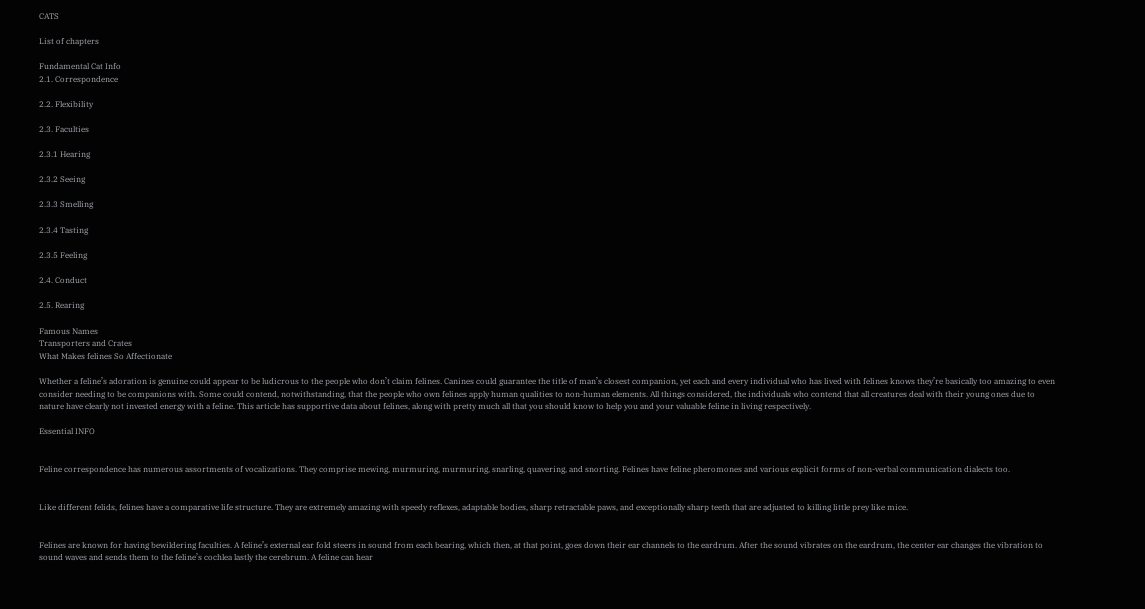CATS

List of chapters

Fundamental Cat Info
2.1. Correspondence

2.2. Flexibility

2.3. Faculties

2.3.1 Hearing

2.3.2 Seeing

2.3.3 Smelling

2.3.4 Tasting

2.3.5 Feeling

2.4. Conduct

2.5. Rearing

Famous Names
Transporters and Crates
What Makes felines So Affectionate

Whether a feline’s adoration is genuine could appear to be ludicrous to the people who don’t claim felines. Canines could guarantee the title of man’s closest companion, yet each and every individual who has lived with felines knows they’re basically too amazing to even consider needing to be companions with. Some could contend, notwithstanding, that the people who own felines apply human qualities to non-human elements. All things considered, the individuals who contend that all creatures deal with their young ones due to nature have clearly not invested energy with a feline. This article has supportive data about felines, along with pretty much all that you should know to help you and your valuable feline in living respectively.

Essential INFO


Feline correspondence has numerous assortments of vocalizations. They comprise mewing, murmuring, murmuring, snarling, quavering, and snorting. Felines have feline pheromones and various explicit forms of non-verbal communication dialects too.


Like different felids, felines have a comparative life structure. They are extremely amazing with speedy reflexes, adaptable bodies, sharp retractable paws, and exceptionally sharp teeth that are adjusted to killing little prey like mice.


Felines are known for having bewildering faculties. A feline’s external ear fold steers in sound from each bearing, which then, at that point, goes down their ear channels to the eardrum. After the sound vibrates on the eardrum, the center ear changes the vibration to sound waves and sends them to the feline’s cochlea lastly the cerebrum. A feline can hear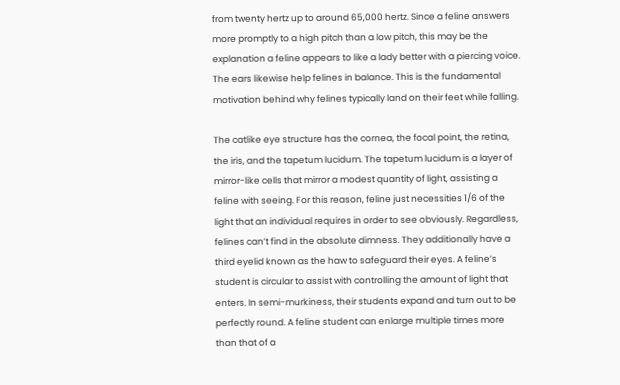from twenty hertz up to around 65,000 hertz. Since a feline answers more promptly to a high pitch than a low pitch, this may be the explanation a feline appears to like a lady better with a piercing voice. The ears likewise help felines in balance. This is the fundamental motivation behind why felines typically land on their feet while falling.

The catlike eye structure has the cornea, the focal point, the retina, the iris, and the tapetum lucidum. The tapetum lucidum is a layer of mirror-like cells that mirror a modest quantity of light, assisting a feline with seeing. For this reason, feline just necessities 1/6 of the light that an individual requires in order to see obviously. Regardless, felines can’t find in the absolute dimness. They additionally have a third eyelid known as the haw to safeguard their eyes. A feline’s student is circular to assist with controlling the amount of light that enters. In semi-murkiness, their students expand and turn out to be perfectly round. A feline student can enlarge multiple times more than that of a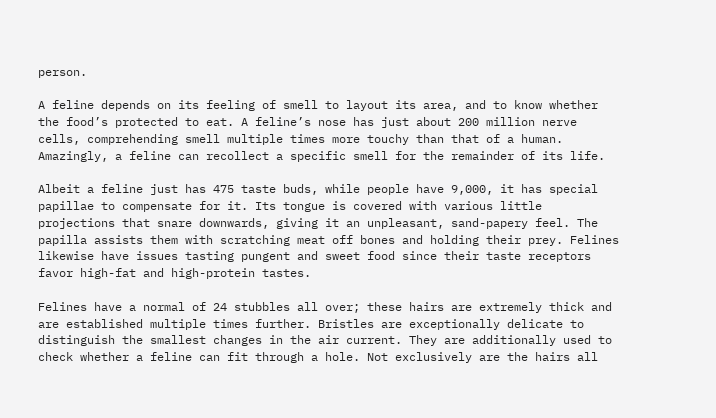person.

A feline depends on its feeling of smell to layout its area, and to know whether the food’s protected to eat. A feline’s nose has just about 200 million nerve cells, comprehending smell multiple times more touchy than that of a human. Amazingly, a feline can recollect a specific smell for the remainder of its life.

Albeit a feline just has 475 taste buds, while people have 9,000, it has special papillae to compensate for it. Its tongue is covered with various little projections that snare downwards, giving it an unpleasant, sand-papery feel. The papilla assists them with scratching meat off bones and holding their prey. Felines likewise have issues tasting pungent and sweet food since their taste receptors favor high-fat and high-protein tastes.

Felines have a normal of 24 stubbles all over; these hairs are extremely thick and are established multiple times further. Bristles are exceptionally delicate to distinguish the smallest changes in the air current. They are additionally used to check whether a feline can fit through a hole. Not exclusively are the hairs all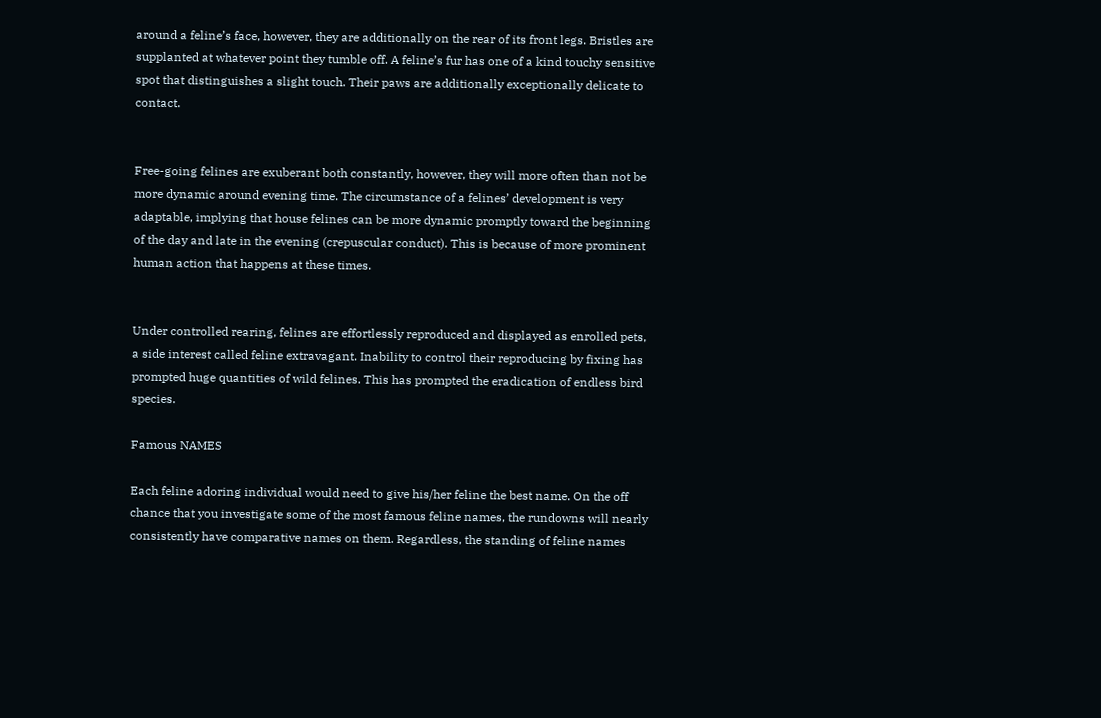around a feline’s face, however, they are additionally on the rear of its front legs. Bristles are supplanted at whatever point they tumble off. A feline’s fur has one of a kind touchy sensitive spot that distinguishes a slight touch. Their paws are additionally exceptionally delicate to contact.


Free-going felines are exuberant both constantly, however, they will more often than not be more dynamic around evening time. The circumstance of a felines’ development is very adaptable, implying that house felines can be more dynamic promptly toward the beginning of the day and late in the evening (crepuscular conduct). This is because of more prominent human action that happens at these times.


Under controlled rearing, felines are effortlessly reproduced and displayed as enrolled pets, a side interest called feline extravagant. Inability to control their reproducing by fixing has prompted huge quantities of wild felines. This has prompted the eradication of endless bird species.

Famous NAMES

Each feline adoring individual would need to give his/her feline the best name. On the off chance that you investigate some of the most famous feline names, the rundowns will nearly consistently have comparative names on them. Regardless, the standing of feline names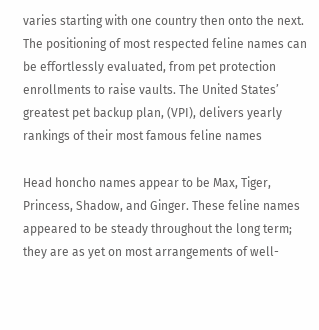varies starting with one country then onto the next. The positioning of most respected feline names can be effortlessly evaluated, from pet protection enrollments to raise vaults. The United States’ greatest pet backup plan, (VPI), delivers yearly rankings of their most famous feline names

Head honcho names appear to be Max, Tiger, Princess, Shadow, and Ginger. These feline names appeared to be steady throughout the long term; they are as yet on most arrangements of well-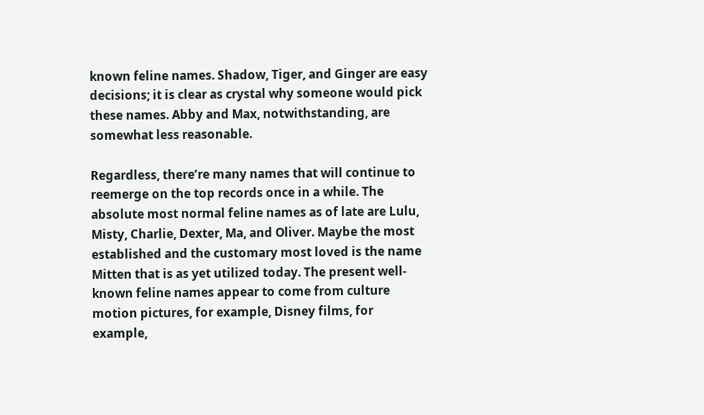known feline names. Shadow, Tiger, and Ginger are easy decisions; it is clear as crystal why someone would pick these names. Abby and Max, notwithstanding, are somewhat less reasonable.

Regardless, there’re many names that will continue to reemerge on the top records once in a while. The absolute most normal feline names as of late are Lulu, Misty, Charlie, Dexter, Ma, and Oliver. Maybe the most established and the customary most loved is the name Mitten that is as yet utilized today. The present well-known feline names appear to come from culture motion pictures, for example, Disney films, for example,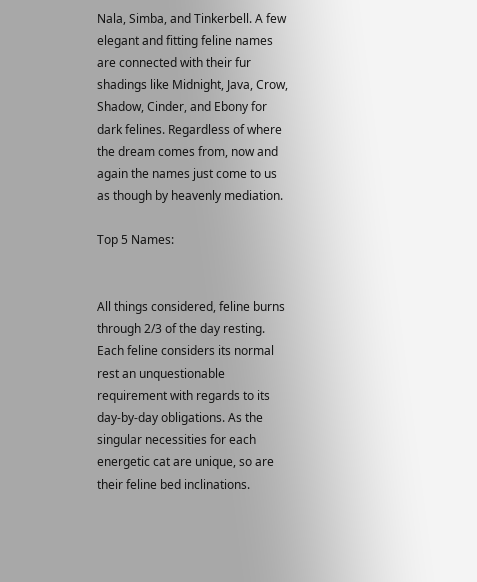Nala, Simba, and Tinkerbell. A few elegant and fitting feline names are connected with their fur shadings like Midnight, Java, Crow, Shadow, Cinder, and Ebony for dark felines. Regardless of where the dream comes from, now and again the names just come to us as though by heavenly mediation.

Top 5 Names:


All things considered, feline burns through 2/3 of the day resting. Each feline considers its normal rest an unquestionable requirement with regards to its day-by-day obligations. As the singular necessities for each energetic cat are unique, so are their feline bed inclinations.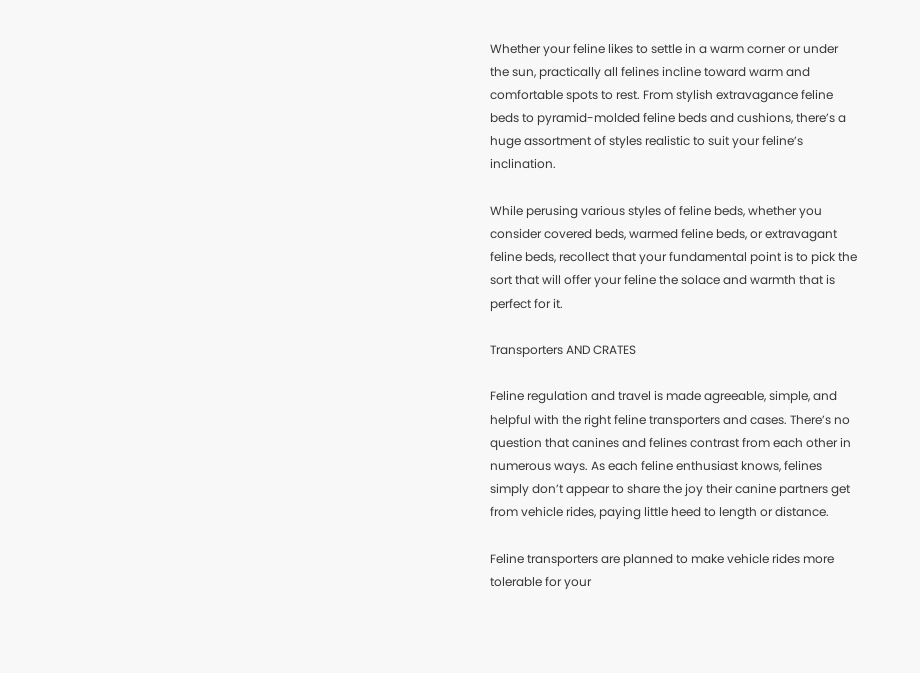Whether your feline likes to settle in a warm corner or under the sun, practically all felines incline toward warm and comfortable spots to rest. From stylish extravagance feline beds to pyramid-molded feline beds and cushions, there’s a huge assortment of styles realistic to suit your feline’s inclination.

While perusing various styles of feline beds, whether you consider covered beds, warmed feline beds, or extravagant feline beds, recollect that your fundamental point is to pick the sort that will offer your feline the solace and warmth that is perfect for it.

Transporters AND CRATES

Feline regulation and travel is made agreeable, simple, and helpful with the right feline transporters and cases. There’s no question that canines and felines contrast from each other in numerous ways. As each feline enthusiast knows, felines simply don’t appear to share the joy their canine partners get from vehicle rides, paying little heed to length or distance.

Feline transporters are planned to make vehicle rides more tolerable for your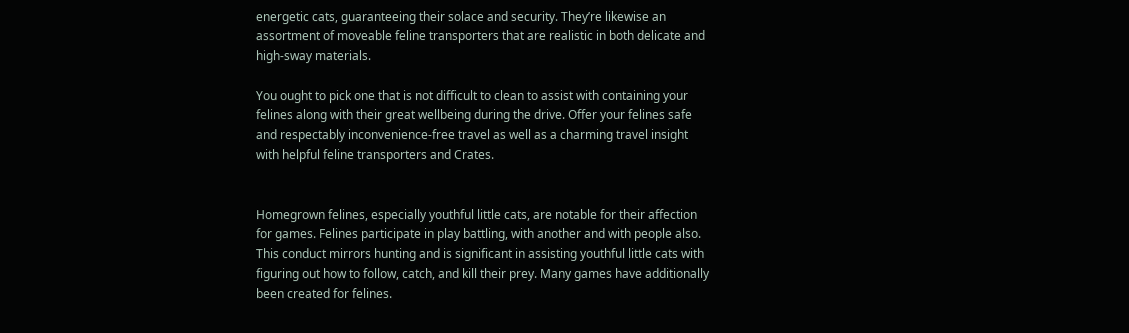energetic cats, guaranteeing their solace and security. They’re likewise an assortment of moveable feline transporters that are realistic in both delicate and high-sway materials.

You ought to pick one that is not difficult to clean to assist with containing your felines along with their great wellbeing during the drive. Offer your felines safe and respectably inconvenience-free travel as well as a charming travel insight with helpful feline transporters and Crates.


Homegrown felines, especially youthful little cats, are notable for their affection for games. Felines participate in play battling, with another and with people also. This conduct mirrors hunting and is significant in assisting youthful little cats with figuring out how to follow, catch, and kill their prey. Many games have additionally been created for felines.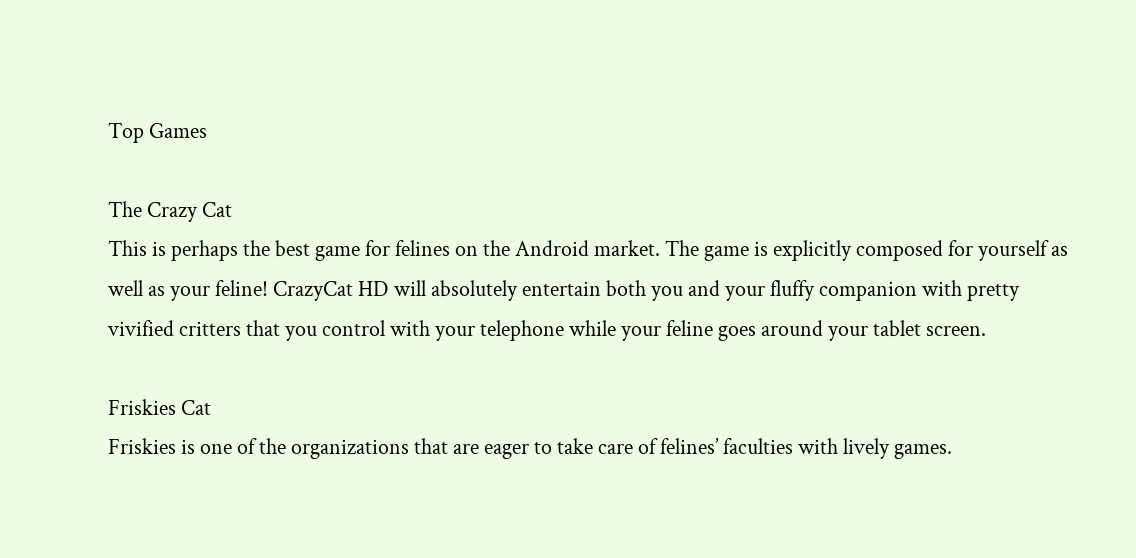Top Games

The Crazy Cat
This is perhaps the best game for felines on the Android market. The game is explicitly composed for yourself as well as your feline! CrazyCat HD will absolutely entertain both you and your fluffy companion with pretty vivified critters that you control with your telephone while your feline goes around your tablet screen.

Friskies Cat
Friskies is one of the organizations that are eager to take care of felines’ faculties with lively games.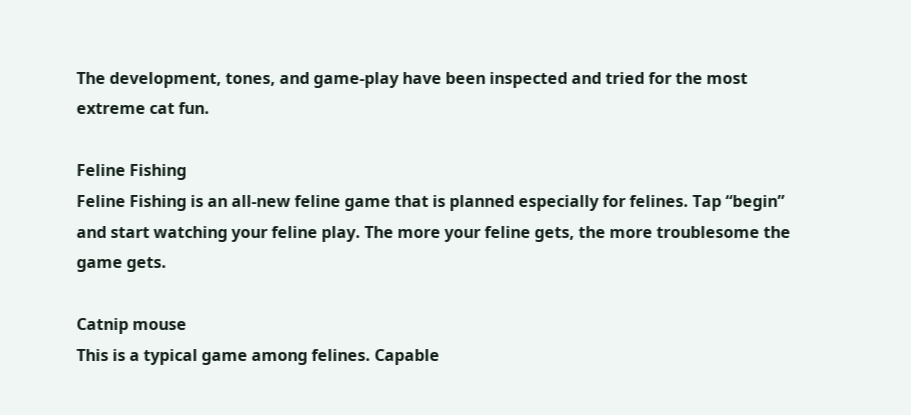The development, tones, and game-play have been inspected and tried for the most extreme cat fun.

Feline Fishing
Feline Fishing is an all-new feline game that is planned especially for felines. Tap “begin” and start watching your feline play. The more your feline gets, the more troublesome the game gets.

Catnip mouse
This is a typical game among felines. Capable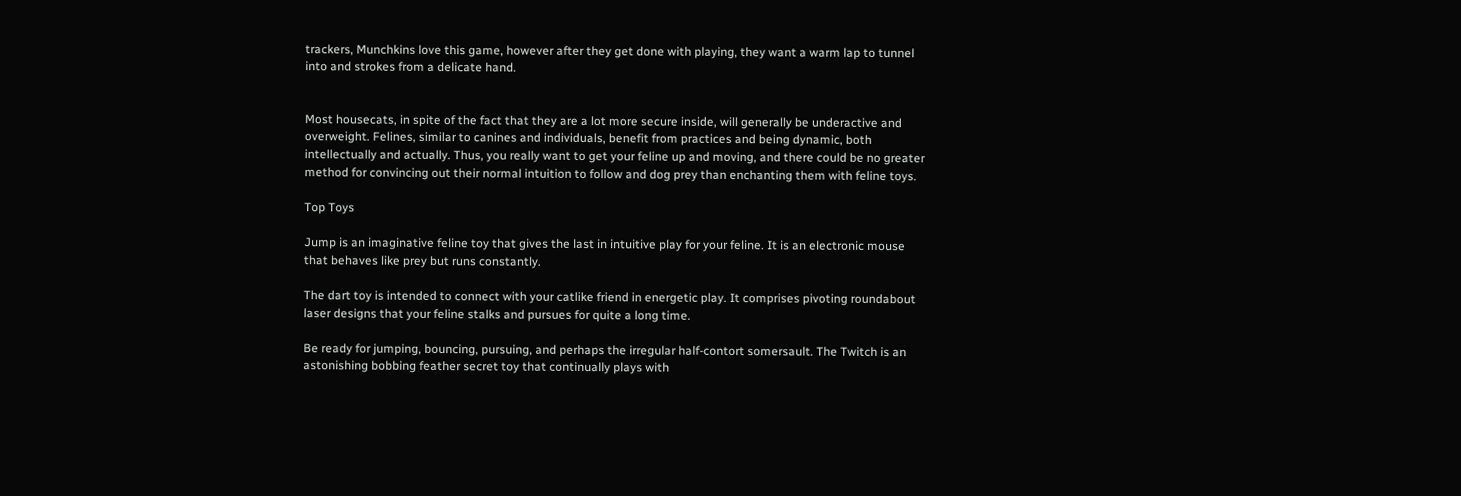trackers, Munchkins love this game, however after they get done with playing, they want a warm lap to tunnel into and strokes from a delicate hand.


Most housecats, in spite of the fact that they are a lot more secure inside, will generally be underactive and overweight. Felines, similar to canines and individuals, benefit from practices and being dynamic, both intellectually and actually. Thus, you really want to get your feline up and moving, and there could be no greater method for convincing out their normal intuition to follow and dog prey than enchanting them with feline toys.

Top Toys

Jump is an imaginative feline toy that gives the last in intuitive play for your feline. It is an electronic mouse that behaves like prey but runs constantly.

The dart toy is intended to connect with your catlike friend in energetic play. It comprises pivoting roundabout laser designs that your feline stalks and pursues for quite a long time.

Be ready for jumping, bouncing, pursuing, and perhaps the irregular half-contort somersault. The Twitch is an astonishing bobbing feather secret toy that continually plays with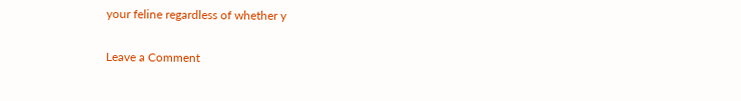your feline regardless of whether y

Leave a Comment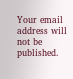Your email address will not be published.